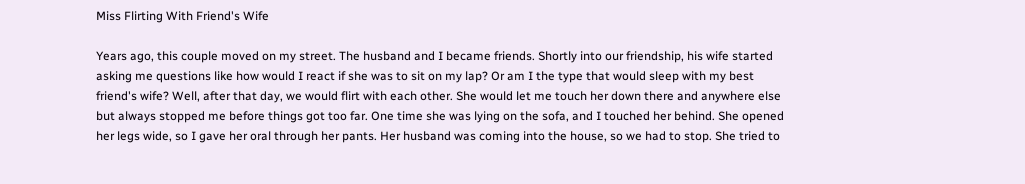Miss Flirting With Friend's Wife

Years ago, this couple moved on my street. The husband and I became friends. Shortly into our friendship, his wife started asking me questions like how would I react if she was to sit on my lap? Or am I the type that would sleep with my best friend's wife? Well, after that day, we would flirt with each other. She would let me touch her down there and anywhere else but always stopped me before things got too far. One time she was lying on the sofa, and I touched her behind. She opened her legs wide, so I gave her oral through her pants. Her husband was coming into the house, so we had to stop. She tried to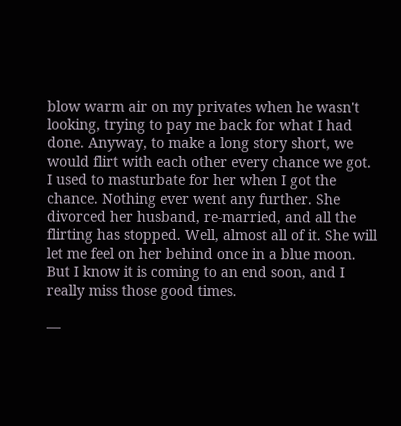blow warm air on my privates when he wasn't looking, trying to pay me back for what I had done. Anyway, to make a long story short, we would flirt with each other every chance we got. I used to masturbate for her when I got the chance. Nothing ever went any further. She divorced her husband, re-married, and all the flirting has stopped. Well, almost all of it. She will let me feel on her behind once in a blue moon. But I know it is coming to an end soon, and I really miss those good times.

—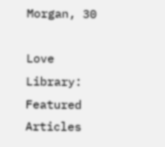Morgan, 30

Love Library: Featured Articles